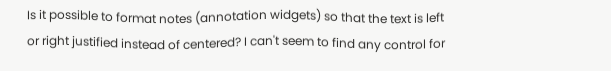Is it possible to format notes (annotation widgets) so that the text is left or right justified instead of centered? I can't seem to find any control for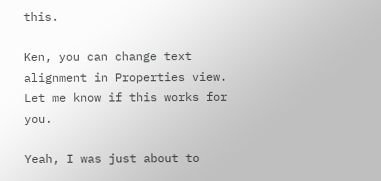this.

Ken, you can change text alignment in Properties view. Let me know if this works for you.

Yeah, I was just about to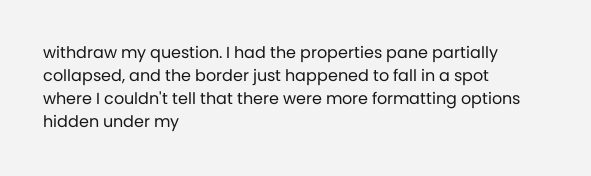withdraw my question. I had the properties pane partially collapsed, and the border just happened to fall in a spot where I couldn't tell that there were more formatting options hidden under my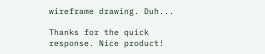wireframe drawing. Duh...

Thanks for the quick response. Nice product!